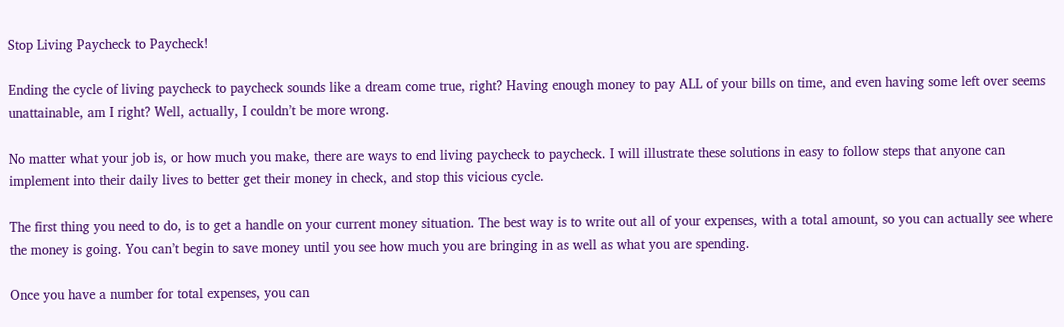Stop Living Paycheck to Paycheck!

Ending the cycle of living paycheck to paycheck sounds like a dream come true, right? Having enough money to pay ALL of your bills on time, and even having some left over seems unattainable, am I right? Well, actually, I couldn’t be more wrong.

No matter what your job is, or how much you make, there are ways to end living paycheck to paycheck. I will illustrate these solutions in easy to follow steps that anyone can implement into their daily lives to better get their money in check, and stop this vicious cycle.

The first thing you need to do, is to get a handle on your current money situation. The best way is to write out all of your expenses, with a total amount, so you can actually see where the money is going. You can’t begin to save money until you see how much you are bringing in as well as what you are spending.

Once you have a number for total expenses, you can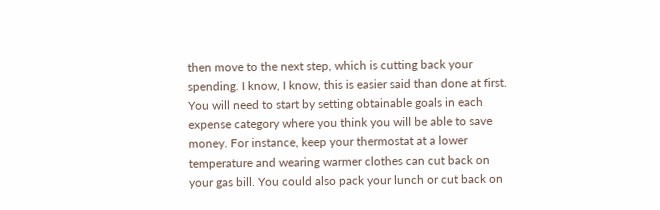then move to the next step, which is cutting back your spending. I know, I know, this is easier said than done at first. You will need to start by setting obtainable goals in each expense category where you think you will be able to save money. For instance, keep your thermostat at a lower temperature and wearing warmer clothes can cut back on your gas bill. You could also pack your lunch or cut back on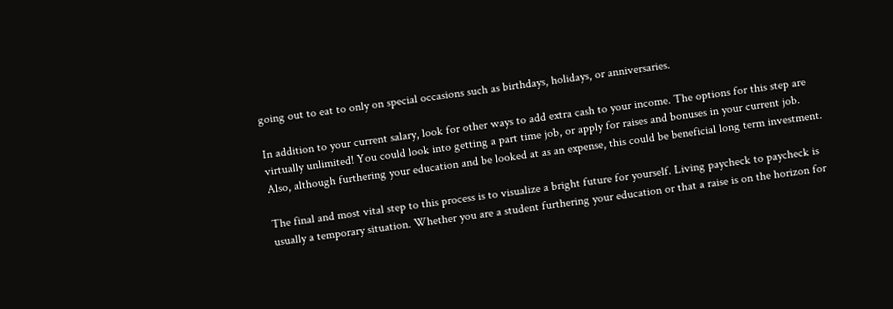going out to eat to only on special occasions such as birthdays, holidays, or anniversaries.

In addition to your current salary, look for other ways to add extra cash to your income. The options for this step are virtually unlimited! You could look into getting a part time job, or apply for raises and bonuses in your current job. Also, although furthering your education and be looked at as an expense, this could be beneficial long term investment.

The final and most vital step to this process is to visualize a bright future for yourself. Living paycheck to paycheck is usually a temporary situation. Whether you are a student furthering your education or that a raise is on the horizon for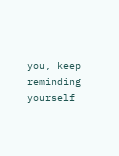you, keep reminding yourself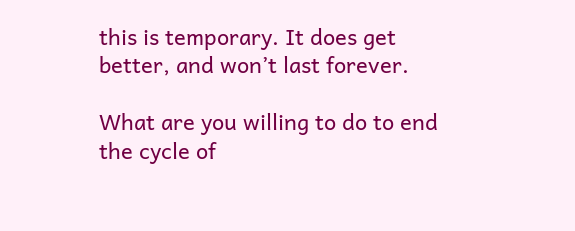this is temporary. It does get better, and won’t last forever.

What are you willing to do to end the cycle of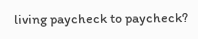living paycheck to paycheck?